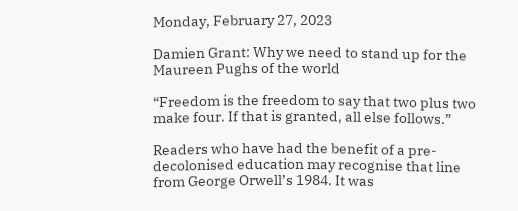Monday, February 27, 2023

Damien Grant: Why we need to stand up for the Maureen Pughs of the world

“Freedom is the freedom to say that two plus two make four. If that is granted, all else follows.”

Readers who have had the benefit of a pre-decolonised education may recognise that line from George Orwell’s 1984. It was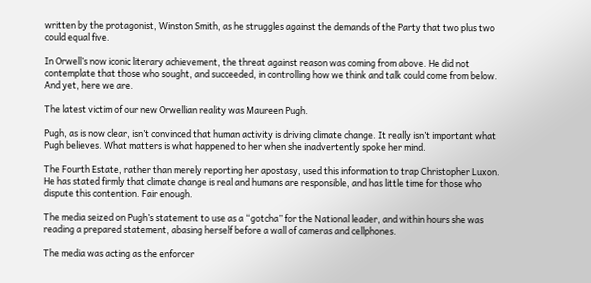written by the protagonist, Winston Smith, as he struggles against the demands of the Party that two plus two could equal five.

In Orwell’s now iconic literary achievement, the threat against reason was coming from above. He did not contemplate that those who sought, and succeeded, in controlling how we think and talk could come from below. And yet, here we are.

The latest victim of our new Orwellian reality was Maureen Pugh.

Pugh, as is now clear, isn’t convinced that human activity is driving climate change. It really isn’t important what Pugh believes. What matters is what happened to her when she inadvertently spoke her mind.

The Fourth Estate, rather than merely reporting her apostasy, used this information to trap Christopher Luxon. He has stated firmly that climate change is real and humans are responsible, and has little time for those who dispute this contention. Fair enough.

The media seized on Pugh’s statement to use as a “gotcha” for the National leader, and within hours she was reading a prepared statement, abasing herself before a wall of cameras and cellphones.

The media was acting as the enforcer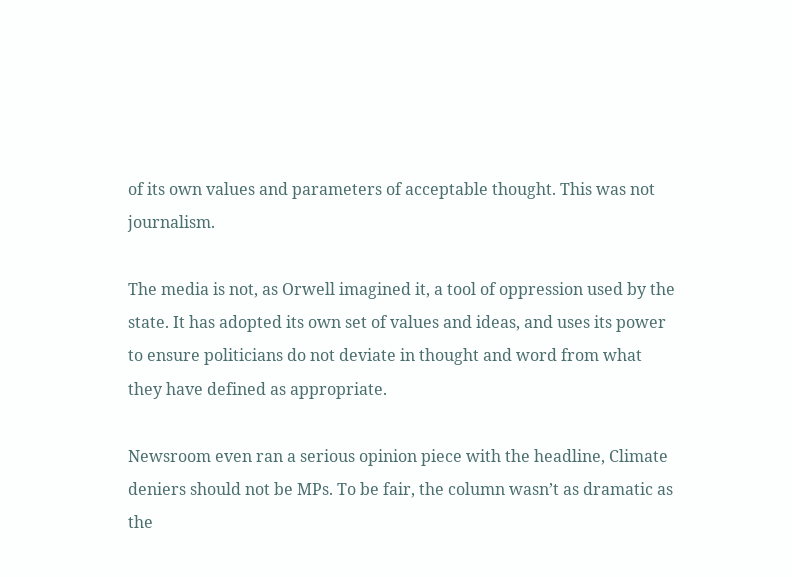of its own values and parameters of acceptable thought. This was not journalism.

The media is not, as Orwell imagined it, a tool of oppression used by the state. It has adopted its own set of values and ideas, and uses its power to ensure politicians do not deviate in thought and word from what they have defined as appropriate.

Newsroom even ran a serious opinion piece with the headline, Climate deniers should not be MPs. To be fair, the column wasn’t as dramatic as the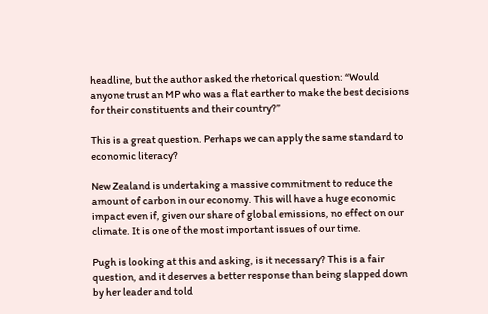headline, but the author asked the rhetorical question: “Would anyone trust an MP who was a flat earther to make the best decisions for their constituents and their country?”

This is a great question. Perhaps we can apply the same standard to economic literacy?

New Zealand is undertaking a massive commitment to reduce the amount of carbon in our economy. This will have a huge economic impact even if, given our share of global emissions, no effect on our climate. It is one of the most important issues of our time.

Pugh is looking at this and asking, is it necessary? This is a fair question, and it deserves a better response than being slapped down by her leader and told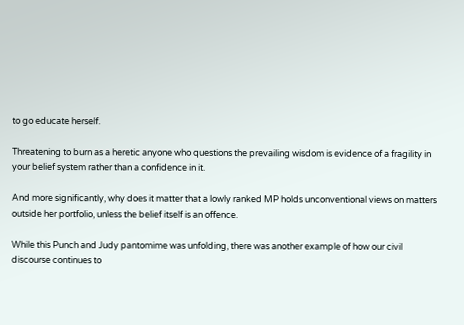to go educate herself.

Threatening to burn as a heretic anyone who questions the prevailing wisdom is evidence of a fragility in your belief system rather than a confidence in it.

And more significantly, why does it matter that a lowly ranked MP holds unconventional views on matters outside her portfolio, unless the belief itself is an offence.

While this Punch and Judy pantomime was unfolding, there was another example of how our civil discourse continues to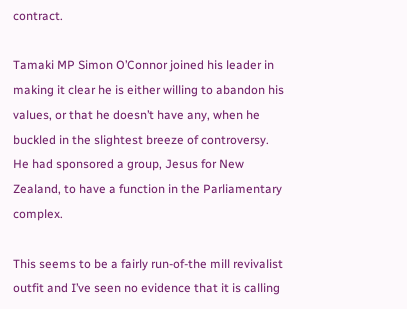contract.

Tamaki MP Simon O’Connor joined his leader in making it clear he is either willing to abandon his values, or that he doesn’t have any, when he buckled in the slightest breeze of controversy. He had sponsored a group, Jesus for New Zealand, to have a function in the Parliamentary complex.

This seems to be a fairly run-of-the mill revivalist outfit and I’ve seen no evidence that it is calling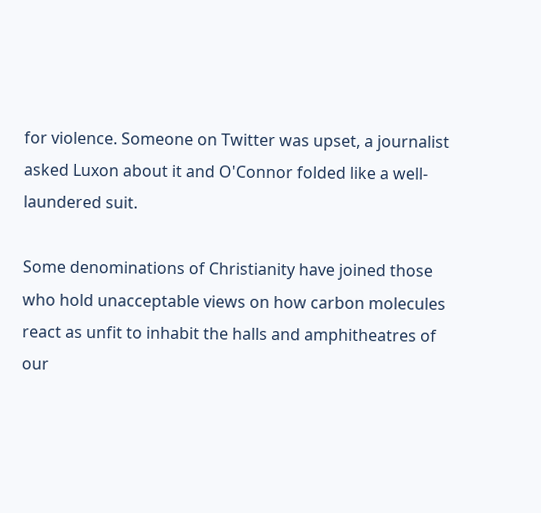for violence. Someone on Twitter was upset, a journalist asked Luxon about it and O'Connor folded like a well-laundered suit.

Some denominations of Christianity have joined those who hold unacceptable views on how carbon molecules react as unfit to inhabit the halls and amphitheatres of our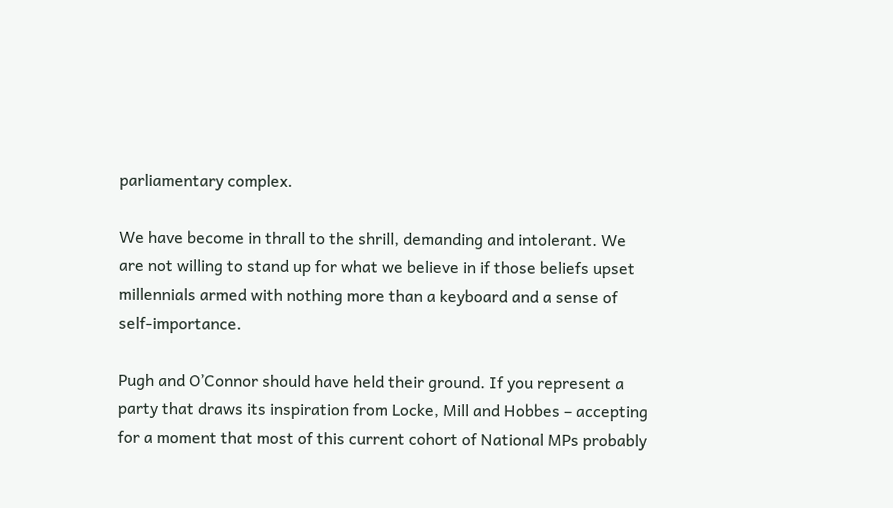parliamentary complex.

We have become in thrall to the shrill, demanding and intolerant. We are not willing to stand up for what we believe in if those beliefs upset millennials armed with nothing more than a keyboard and a sense of self-importance.

Pugh and O’Connor should have held their ground. If you represent a party that draws its inspiration from Locke, Mill and Hobbes – accepting for a moment that most of this current cohort of National MPs probably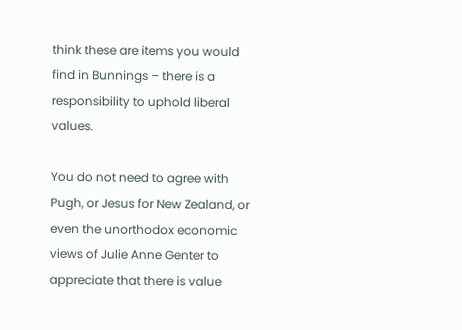think these are items you would find in Bunnings – there is a responsibility to uphold liberal values.

You do not need to agree with Pugh, or Jesus for New Zealand, or even the unorthodox economic views of Julie Anne Genter to appreciate that there is value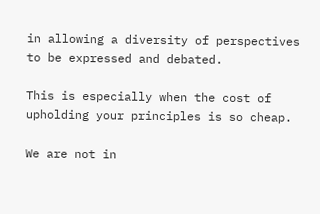in allowing a diversity of perspectives to be expressed and debated.

This is especially when the cost of upholding your principles is so cheap.

We are not in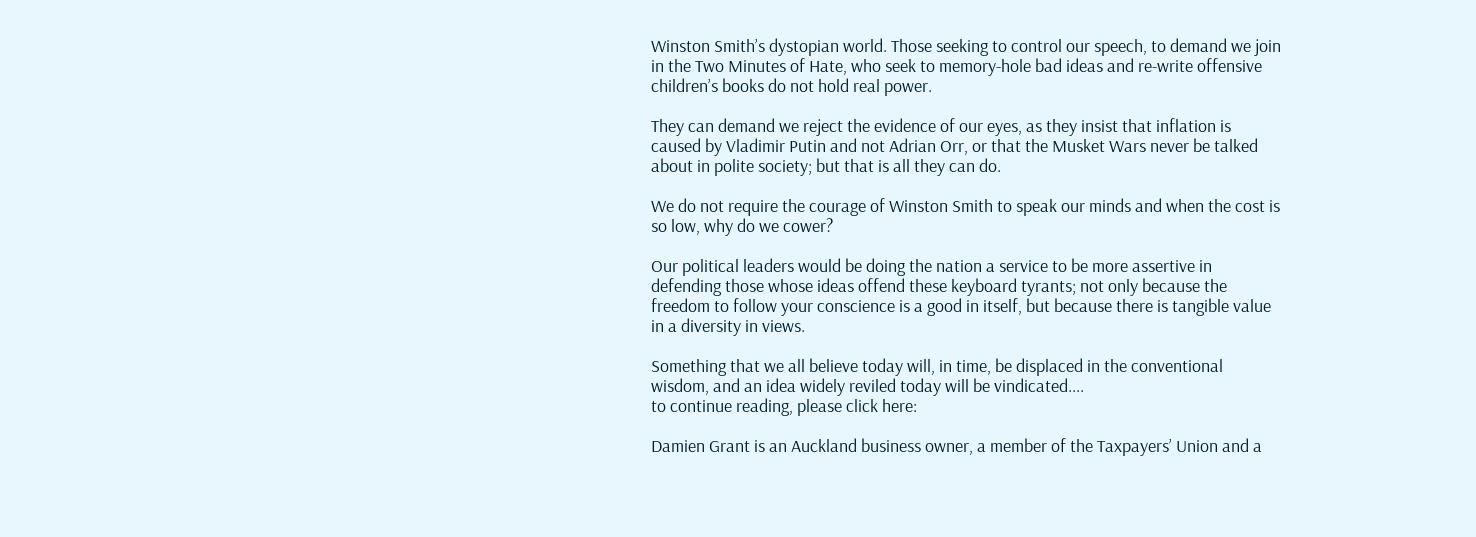Winston Smith’s dystopian world. Those seeking to control our speech, to demand we join in the Two Minutes of Hate, who seek to memory-hole bad ideas and re-write offensive children’s books do not hold real power.

They can demand we reject the evidence of our eyes, as they insist that inflation is caused by Vladimir Putin and not Adrian Orr, or that the Musket Wars never be talked about in polite society; but that is all they can do.

We do not require the courage of Winston Smith to speak our minds and when the cost is so low, why do we cower?

Our political leaders would be doing the nation a service to be more assertive in defending those whose ideas offend these keyboard tyrants; not only because the freedom to follow your conscience is a good in itself, but because there is tangible value in a diversity in views.

Something that we all believe today will, in time, be displaced in the conventional wisdom, and an idea widely reviled today will be vindicated....
to continue reading, please click here:

Damien Grant is an Auckland business owner, a member of the Taxpayers’ Union and a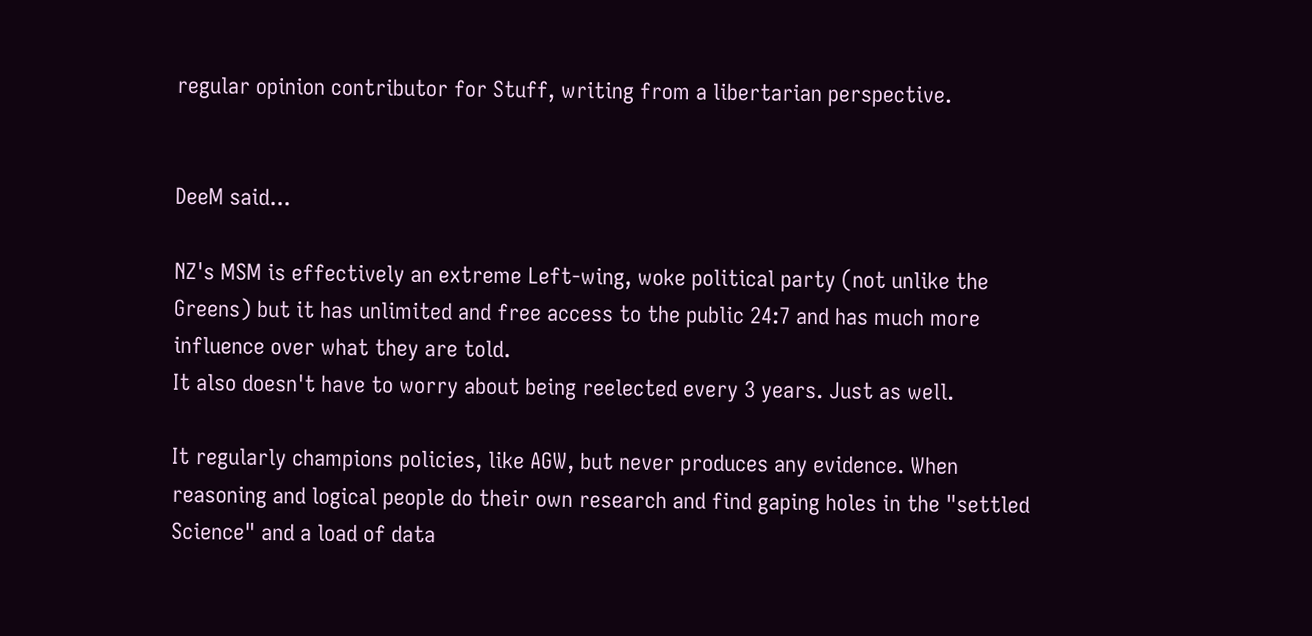regular opinion contributor for Stuff, writing from a libertarian perspective.


DeeM said...

NZ's MSM is effectively an extreme Left-wing, woke political party (not unlike the Greens) but it has unlimited and free access to the public 24:7 and has much more influence over what they are told.
It also doesn't have to worry about being reelected every 3 years. Just as well.

It regularly champions policies, like AGW, but never produces any evidence. When reasoning and logical people do their own research and find gaping holes in the "settled Science" and a load of data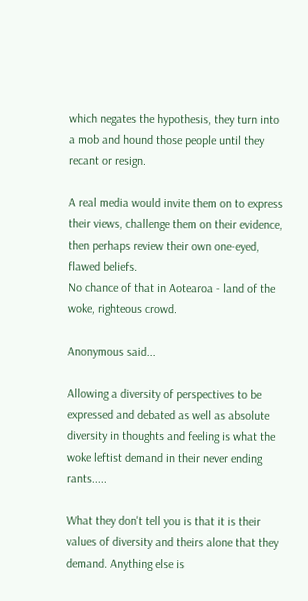which negates the hypothesis, they turn into a mob and hound those people until they recant or resign.

A real media would invite them on to express their views, challenge them on their evidence, then perhaps review their own one-eyed, flawed beliefs.
No chance of that in Aotearoa - land of the woke, righteous crowd.

Anonymous said...

Allowing a diversity of perspectives to be expressed and debated as well as absolute diversity in thoughts and feeling is what the woke leftist demand in their never ending rants.....

What they don't tell you is that it is their values of diversity and theirs alone that they demand. Anything else is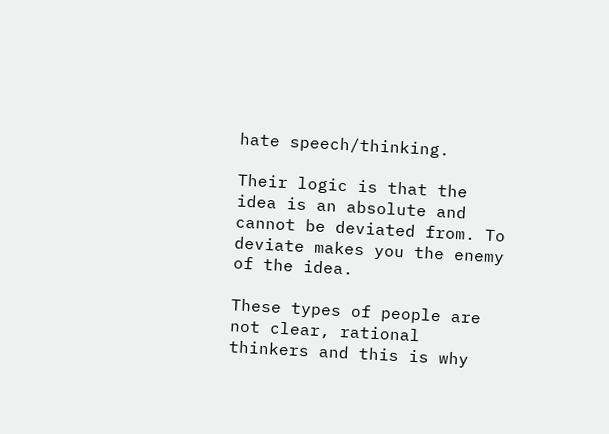hate speech/thinking.

Their logic is that the idea is an absolute and cannot be deviated from. To deviate makes you the enemy of the idea.

These types of people are not clear, rational thinkers and this is why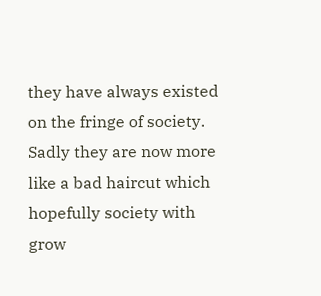they have always existed on the fringe of society. Sadly they are now more like a bad haircut which hopefully society with grow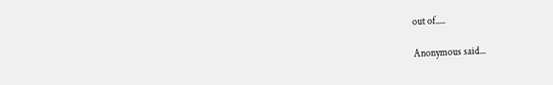out of.....

Anonymous said...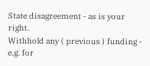State disagreement - as is your right.
Withhold any ( previous ) funding - e.g. for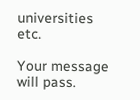universities etc.

Your message will pass.